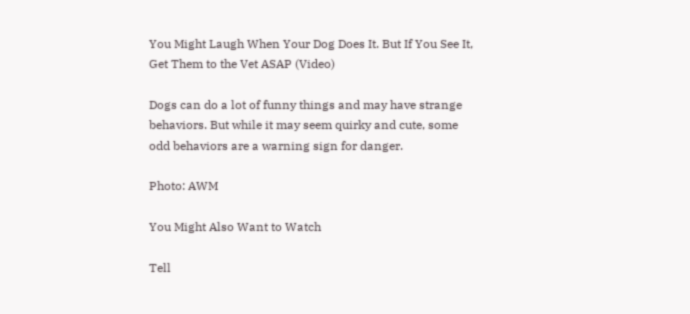You Might Laugh When Your Dog Does It. But If You See It, Get Them to the Vet ASAP (Video)

Dogs can do a lot of funny things and may have strange behaviors. But while it may seem quirky and cute, some odd behaviors are a warning sign for danger.

Photo: AWM

You Might Also Want to Watch

Tell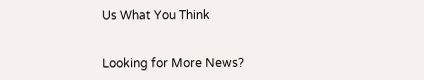Us What You Think


Looking for More News?